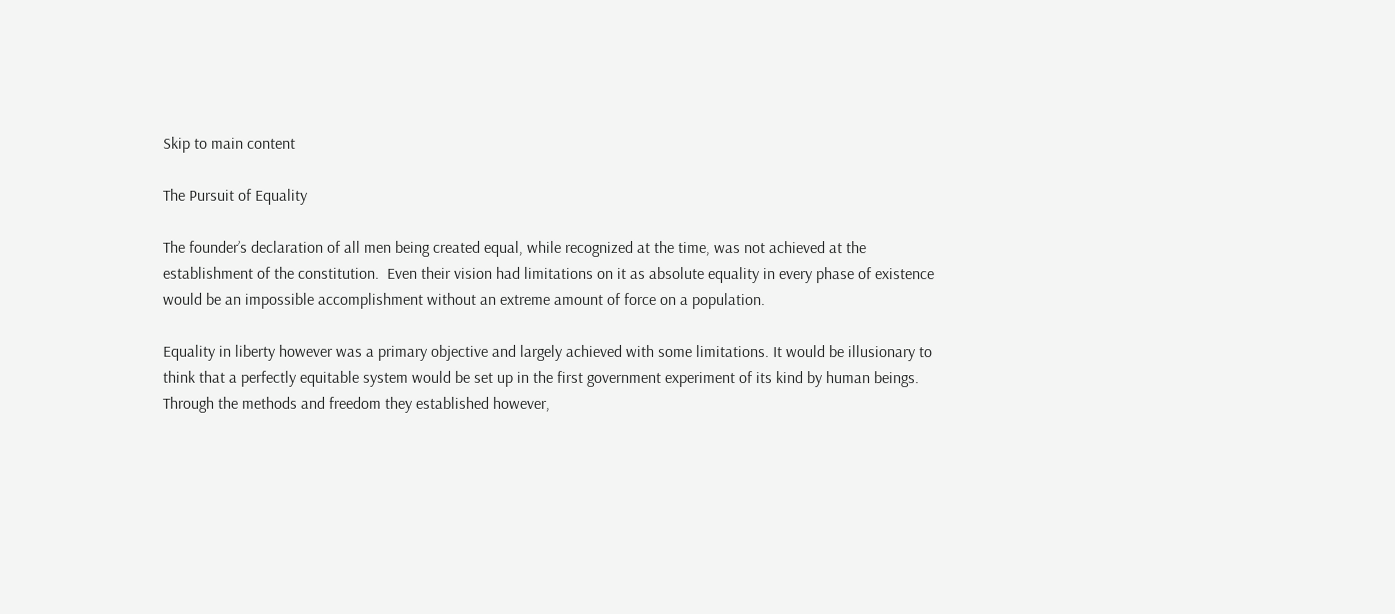Skip to main content

The Pursuit of Equality

The founder’s declaration of all men being created equal, while recognized at the time, was not achieved at the establishment of the constitution.  Even their vision had limitations on it as absolute equality in every phase of existence would be an impossible accomplishment without an extreme amount of force on a population.

Equality in liberty however was a primary objective and largely achieved with some limitations. It would be illusionary to think that a perfectly equitable system would be set up in the first government experiment of its kind by human beings.  Through the methods and freedom they established however,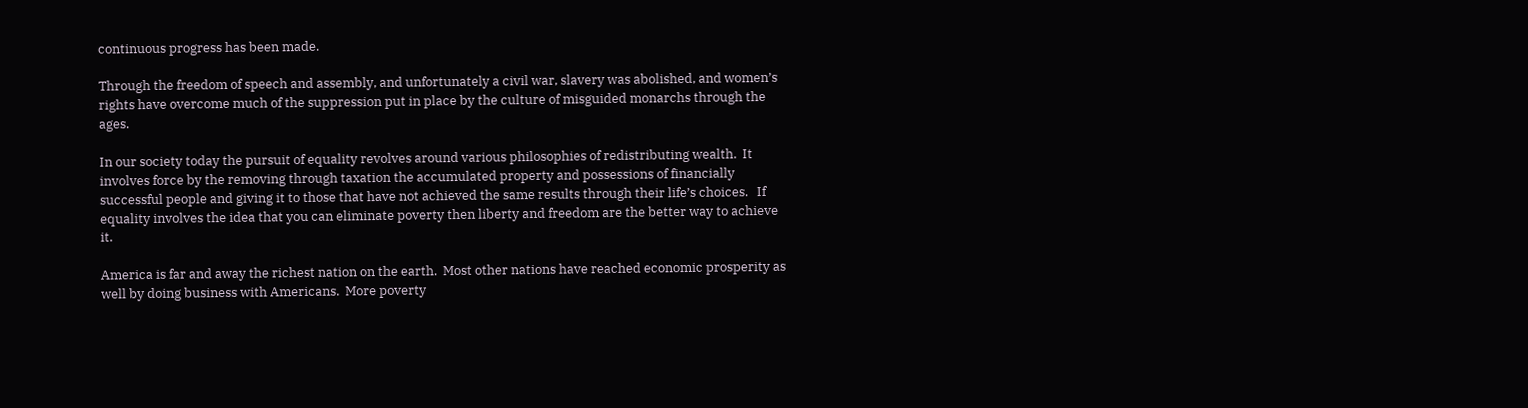continuous progress has been made.

Through the freedom of speech and assembly, and unfortunately a civil war, slavery was abolished, and women’s rights have overcome much of the suppression put in place by the culture of misguided monarchs through the ages.

In our society today the pursuit of equality revolves around various philosophies of redistributing wealth.  It involves force by the removing through taxation the accumulated property and possessions of financially successful people and giving it to those that have not achieved the same results through their life’s choices.   If equality involves the idea that you can eliminate poverty then liberty and freedom are the better way to achieve it.

America is far and away the richest nation on the earth.  Most other nations have reached economic prosperity as well by doing business with Americans.  More poverty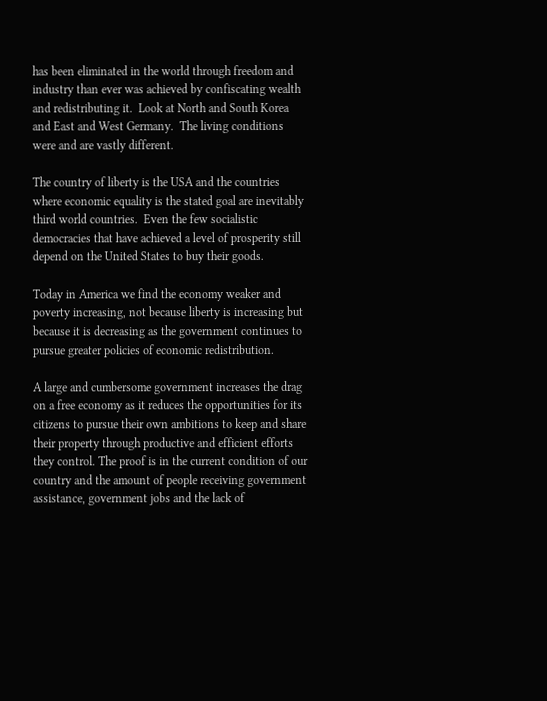has been eliminated in the world through freedom and industry than ever was achieved by confiscating wealth and redistributing it.  Look at North and South Korea and East and West Germany.  The living conditions were and are vastly different.

The country of liberty is the USA and the countries where economic equality is the stated goal are inevitably third world countries.  Even the few socialistic democracies that have achieved a level of prosperity still depend on the United States to buy their goods.

Today in America we find the economy weaker and poverty increasing, not because liberty is increasing but because it is decreasing as the government continues to pursue greater policies of economic redistribution.

A large and cumbersome government increases the drag on a free economy as it reduces the opportunities for its citizens to pursue their own ambitions to keep and share their property through productive and efficient efforts they control. The proof is in the current condition of our country and the amount of people receiving government assistance, government jobs and the lack of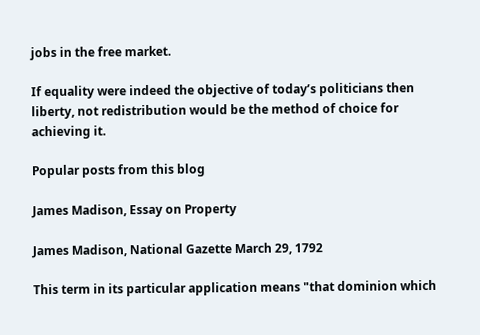jobs in the free market.

If equality were indeed the objective of today’s politicians then liberty, not redistribution would be the method of choice for achieving it.

Popular posts from this blog

James Madison, Essay on Property

James Madison, National Gazette March 29, 1792

This term in its particular application means "that dominion which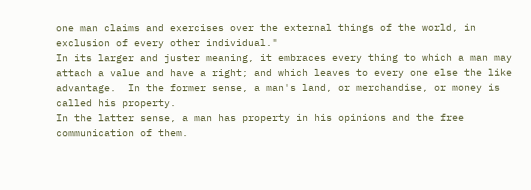one man claims and exercises over the external things of the world, in exclusion of every other individual."
In its larger and juster meaning, it embraces every thing to which a man may attach a value and have a right; and which leaves to every one else the like advantage.  In the former sense, a man's land, or merchandise, or money is called his property.
In the latter sense, a man has property in his opinions and the free communication of them.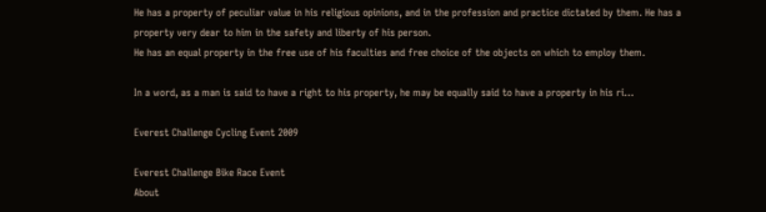He has a property of peculiar value in his religious opinions, and in the profession and practice dictated by them. He has a property very dear to him in the safety and liberty of his person.
He has an equal property in the free use of his faculties and free choice of the objects on which to employ them.

In a word, as a man is said to have a right to his property, he may be equally said to have a property in his ri…

Everest Challenge Cycling Event 2009

Everest Challenge Bike Race Event
About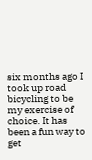six months ago I took up road bicycling to be my exercise of choice. It has been a fun way to get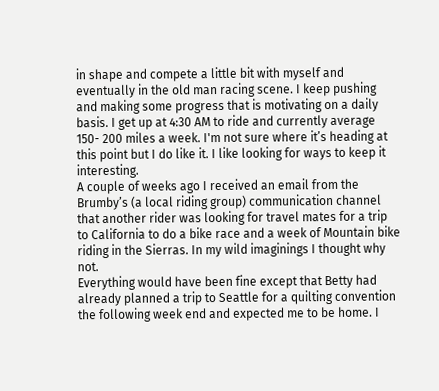in shape and compete a little bit with myself and eventually in the old man racing scene. I keep pushing and making some progress that is motivating on a daily basis. I get up at 4:30 AM to ride and currently average 150- 200 miles a week. I'm not sure where it’s heading at this point but I do like it. I like looking for ways to keep it interesting.
A couple of weeks ago I received an email from the Brumby’s (a local riding group) communication channel that another rider was looking for travel mates for a trip to California to do a bike race and a week of Mountain bike riding in the Sierras. In my wild imaginings I thought why not.
Everything would have been fine except that Betty had already planned a trip to Seattle for a quilting convention the following week end and expected me to be home. I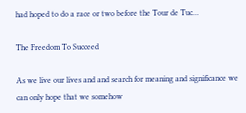had hoped to do a race or two before the Tour de Tuc…

The Freedom To Succeed

As we live our lives and and search for meaning and significance we can only hope that we somehow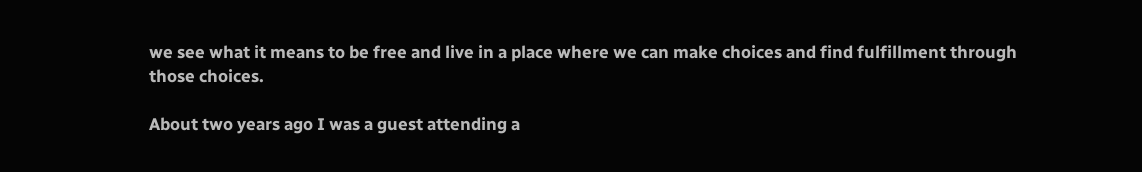we see what it means to be free and live in a place where we can make choices and find fulfillment through those choices.

About two years ago I was a guest attending a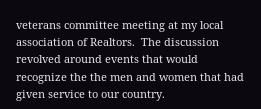veterans committee meeting at my local association of Realtors.  The discussion revolved around events that would recognize the the men and women that had given service to our country.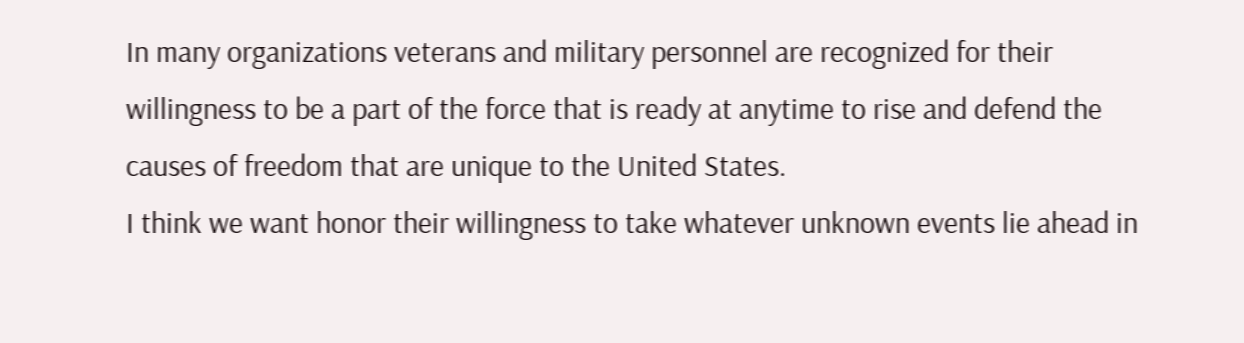In many organizations veterans and military personnel are recognized for their willingness to be a part of the force that is ready at anytime to rise and defend the causes of freedom that are unique to the United States.
I think we want honor their willingness to take whatever unknown events lie ahead in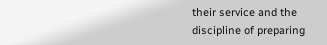their service and the discipline of preparing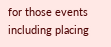for those events including placing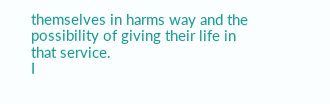themselves in harms way and the possibility of giving their life in that service.
I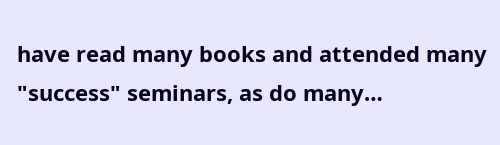have read many books and attended many "success" seminars, as do many…